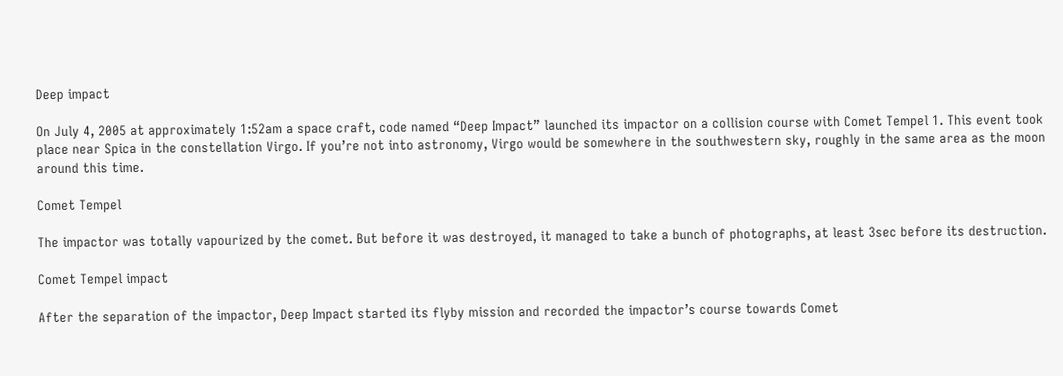Deep impact

On July 4, 2005 at approximately 1:52am a space craft, code named “Deep Impact” launched its impactor on a collision course with Comet Tempel 1. This event took place near Spica in the constellation Virgo. If you’re not into astronomy, Virgo would be somewhere in the southwestern sky, roughly in the same area as the moon around this time.

Comet Tempel

The impactor was totally vapourized by the comet. But before it was destroyed, it managed to take a bunch of photographs, at least 3sec before its destruction.

Comet Tempel impact

After the separation of the impactor, Deep Impact started its flyby mission and recorded the impactor’s course towards Comet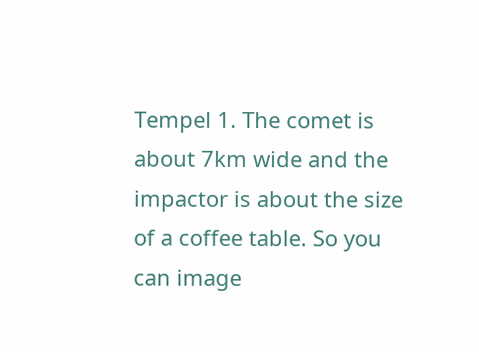Tempel 1. The comet is about 7km wide and the impactor is about the size of a coffee table. So you can image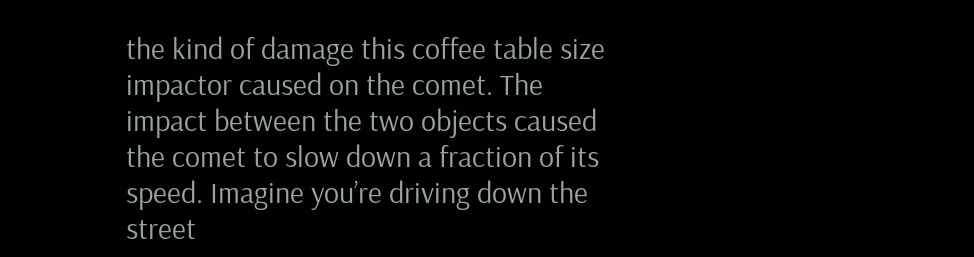the kind of damage this coffee table size impactor caused on the comet. The impact between the two objects caused the comet to slow down a fraction of its speed. Imagine you’re driving down the street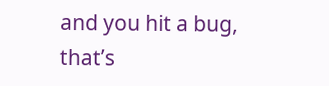and you hit a bug, that’s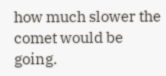how much slower the comet would be going.